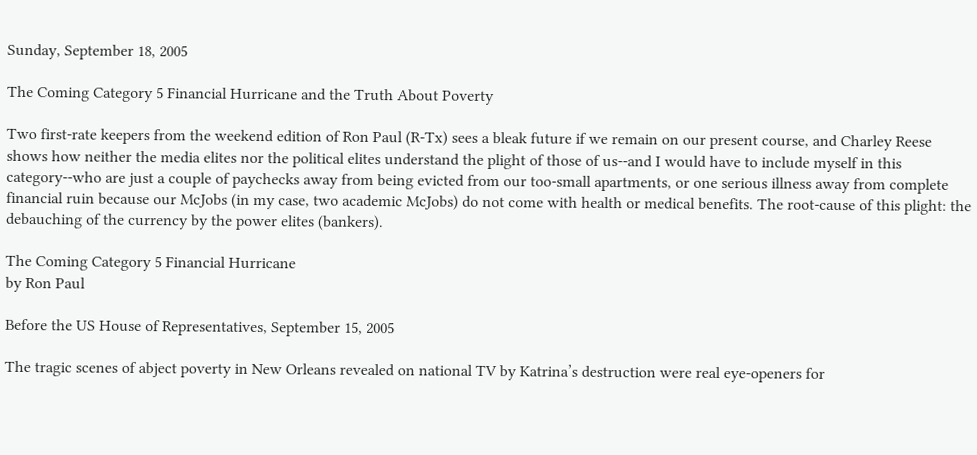Sunday, September 18, 2005

The Coming Category 5 Financial Hurricane and the Truth About Poverty

Two first-rate keepers from the weekend edition of Ron Paul (R-Tx) sees a bleak future if we remain on our present course, and Charley Reese shows how neither the media elites nor the political elites understand the plight of those of us--and I would have to include myself in this category--who are just a couple of paychecks away from being evicted from our too-small apartments, or one serious illness away from complete financial ruin because our McJobs (in my case, two academic McJobs) do not come with health or medical benefits. The root-cause of this plight: the debauching of the currency by the power elites (bankers).

The Coming Category 5 Financial Hurricane
by Ron Paul

Before the US House of Representatives, September 15, 2005

The tragic scenes of abject poverty in New Orleans revealed on national TV by Katrina’s destruction were real eye-openers for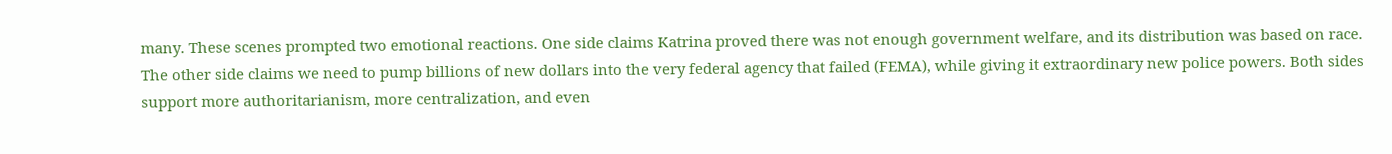many. These scenes prompted two emotional reactions. One side claims Katrina proved there was not enough government welfare, and its distribution was based on race. The other side claims we need to pump billions of new dollars into the very federal agency that failed (FEMA), while giving it extraordinary new police powers. Both sides support more authoritarianism, more centralization, and even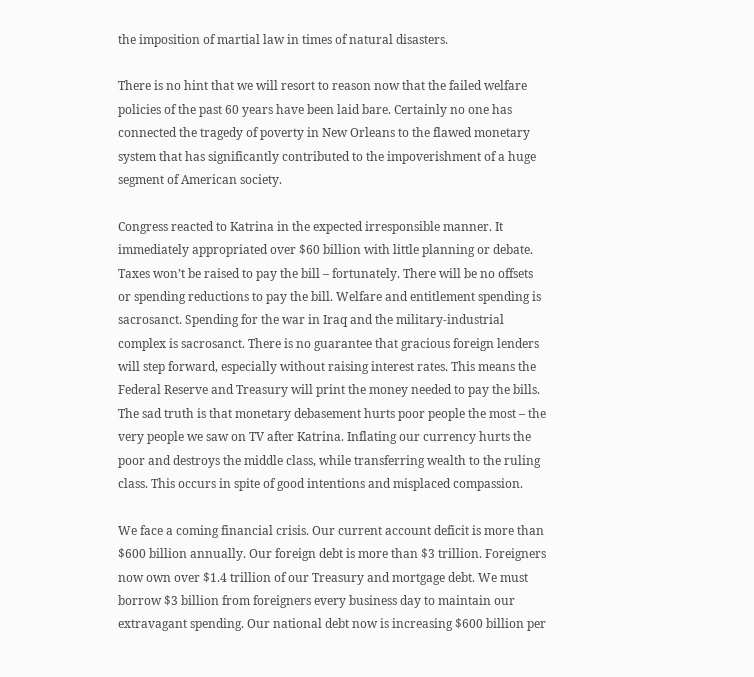the imposition of martial law in times of natural disasters.

There is no hint that we will resort to reason now that the failed welfare policies of the past 60 years have been laid bare. Certainly no one has connected the tragedy of poverty in New Orleans to the flawed monetary system that has significantly contributed to the impoverishment of a huge segment of American society.

Congress reacted to Katrina in the expected irresponsible manner. It immediately appropriated over $60 billion with little planning or debate. Taxes won’t be raised to pay the bill – fortunately. There will be no offsets or spending reductions to pay the bill. Welfare and entitlement spending is sacrosanct. Spending for the war in Iraq and the military-industrial complex is sacrosanct. There is no guarantee that gracious foreign lenders will step forward, especially without raising interest rates. This means the Federal Reserve and Treasury will print the money needed to pay the bills. The sad truth is that monetary debasement hurts poor people the most – the very people we saw on TV after Katrina. Inflating our currency hurts the poor and destroys the middle class, while transferring wealth to the ruling class. This occurs in spite of good intentions and misplaced compassion.

We face a coming financial crisis. Our current account deficit is more than $600 billion annually. Our foreign debt is more than $3 trillion. Foreigners now own over $1.4 trillion of our Treasury and mortgage debt. We must borrow $3 billion from foreigners every business day to maintain our extravagant spending. Our national debt now is increasing $600 billion per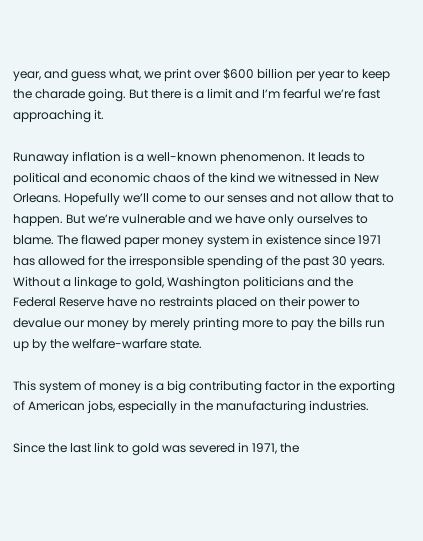year, and guess what, we print over $600 billion per year to keep the charade going. But there is a limit and I’m fearful we’re fast approaching it.

Runaway inflation is a well-known phenomenon. It leads to political and economic chaos of the kind we witnessed in New Orleans. Hopefully we’ll come to our senses and not allow that to happen. But we’re vulnerable and we have only ourselves to blame. The flawed paper money system in existence since 1971 has allowed for the irresponsible spending of the past 30 years. Without a linkage to gold, Washington politicians and the Federal Reserve have no restraints placed on their power to devalue our money by merely printing more to pay the bills run up by the welfare-warfare state.

This system of money is a big contributing factor in the exporting of American jobs, especially in the manufacturing industries.

Since the last link to gold was severed in 1971, the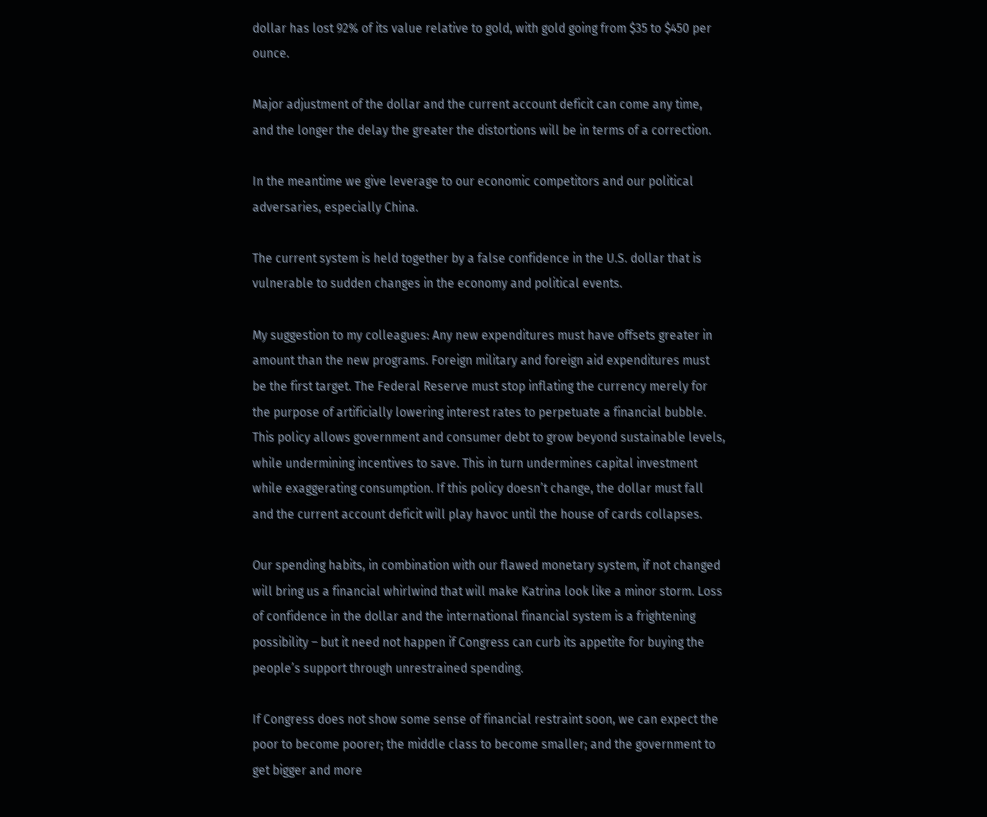dollar has lost 92% of its value relative to gold, with gold going from $35 to $450 per ounce.

Major adjustment of the dollar and the current account deficit can come any time, and the longer the delay the greater the distortions will be in terms of a correction.

In the meantime we give leverage to our economic competitors and our political adversaries, especially China.

The current system is held together by a false confidence in the U.S. dollar that is vulnerable to sudden changes in the economy and political events.

My suggestion to my colleagues: Any new expenditures must have offsets greater in amount than the new programs. Foreign military and foreign aid expenditures must be the first target. The Federal Reserve must stop inflating the currency merely for the purpose of artificially lowering interest rates to perpetuate a financial bubble. This policy allows government and consumer debt to grow beyond sustainable levels, while undermining incentives to save. This in turn undermines capital investment while exaggerating consumption. If this policy doesn’t change, the dollar must fall and the current account deficit will play havoc until the house of cards collapses.

Our spending habits, in combination with our flawed monetary system, if not changed will bring us a financial whirlwind that will make Katrina look like a minor storm. Loss of confidence in the dollar and the international financial system is a frightening possibility – but it need not happen if Congress can curb its appetite for buying the people’s support through unrestrained spending.

If Congress does not show some sense of financial restraint soon, we can expect the poor to become poorer; the middle class to become smaller; and the government to get bigger and more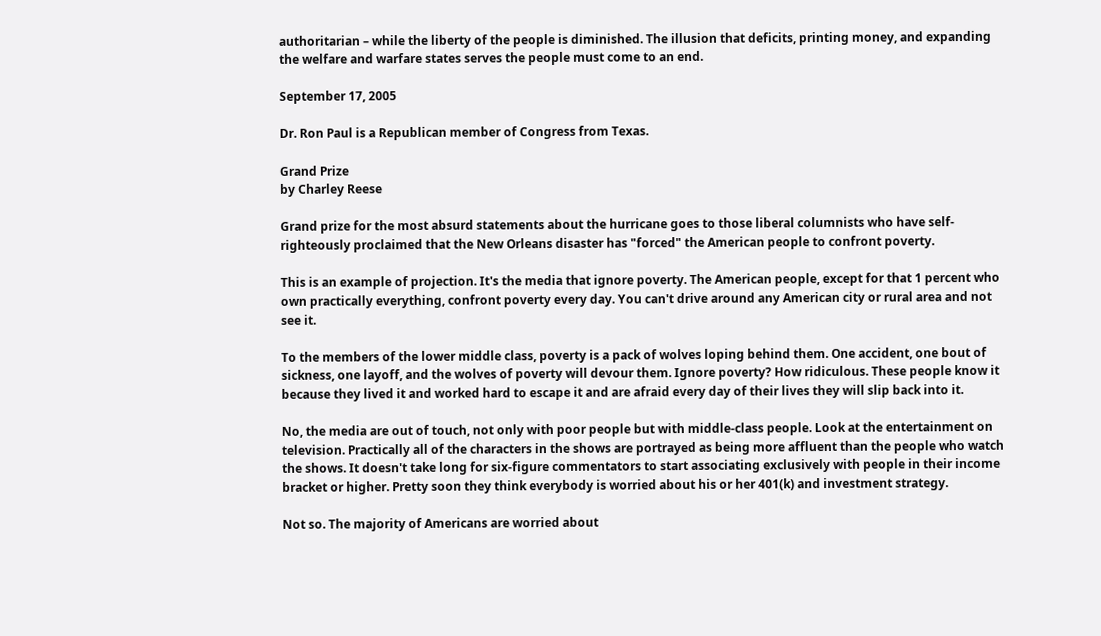authoritarian – while the liberty of the people is diminished. The illusion that deficits, printing money, and expanding the welfare and warfare states serves the people must come to an end.

September 17, 2005

Dr. Ron Paul is a Republican member of Congress from Texas.

Grand Prize
by Charley Reese

Grand prize for the most absurd statements about the hurricane goes to those liberal columnists who have self-righteously proclaimed that the New Orleans disaster has "forced" the American people to confront poverty.

This is an example of projection. It's the media that ignore poverty. The American people, except for that 1 percent who own practically everything, confront poverty every day. You can't drive around any American city or rural area and not see it.

To the members of the lower middle class, poverty is a pack of wolves loping behind them. One accident, one bout of sickness, one layoff, and the wolves of poverty will devour them. Ignore poverty? How ridiculous. These people know it because they lived it and worked hard to escape it and are afraid every day of their lives they will slip back into it.

No, the media are out of touch, not only with poor people but with middle-class people. Look at the entertainment on television. Practically all of the characters in the shows are portrayed as being more affluent than the people who watch the shows. It doesn't take long for six-figure commentators to start associating exclusively with people in their income bracket or higher. Pretty soon they think everybody is worried about his or her 401(k) and investment strategy.

Not so. The majority of Americans are worried about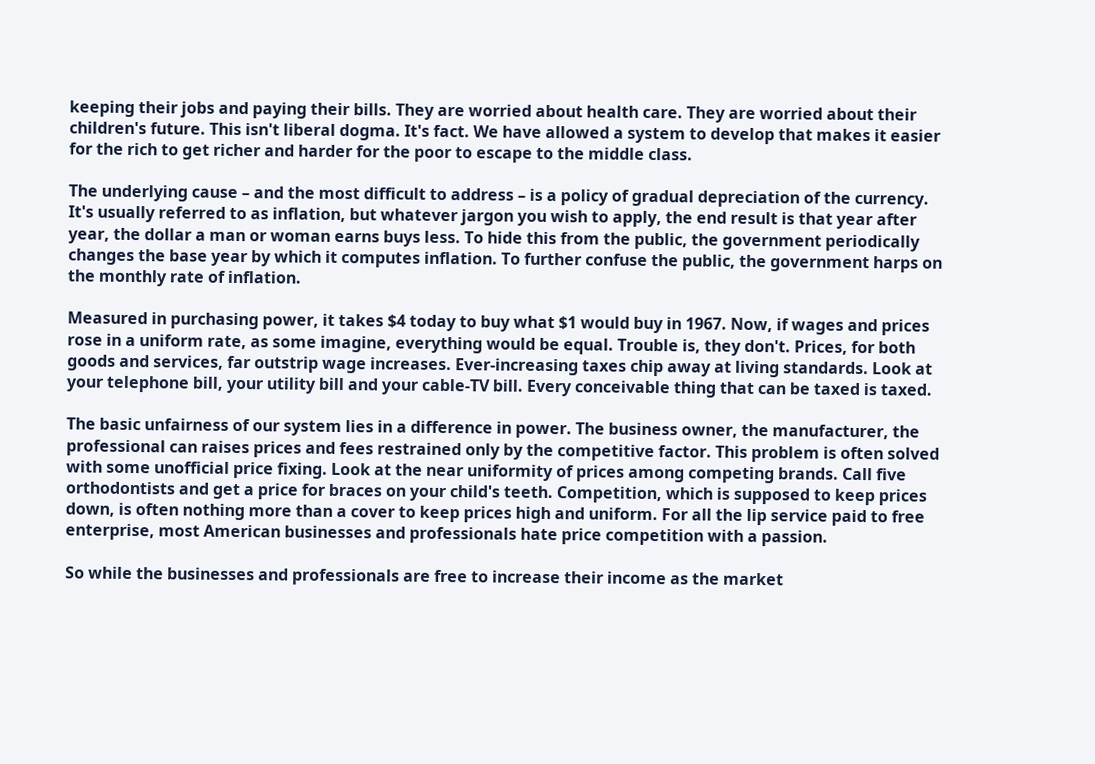keeping their jobs and paying their bills. They are worried about health care. They are worried about their children's future. This isn't liberal dogma. It's fact. We have allowed a system to develop that makes it easier for the rich to get richer and harder for the poor to escape to the middle class.

The underlying cause – and the most difficult to address – is a policy of gradual depreciation of the currency. It's usually referred to as inflation, but whatever jargon you wish to apply, the end result is that year after year, the dollar a man or woman earns buys less. To hide this from the public, the government periodically changes the base year by which it computes inflation. To further confuse the public, the government harps on the monthly rate of inflation.

Measured in purchasing power, it takes $4 today to buy what $1 would buy in 1967. Now, if wages and prices rose in a uniform rate, as some imagine, everything would be equal. Trouble is, they don't. Prices, for both goods and services, far outstrip wage increases. Ever-increasing taxes chip away at living standards. Look at your telephone bill, your utility bill and your cable-TV bill. Every conceivable thing that can be taxed is taxed.

The basic unfairness of our system lies in a difference in power. The business owner, the manufacturer, the professional can raises prices and fees restrained only by the competitive factor. This problem is often solved with some unofficial price fixing. Look at the near uniformity of prices among competing brands. Call five orthodontists and get a price for braces on your child's teeth. Competition, which is supposed to keep prices down, is often nothing more than a cover to keep prices high and uniform. For all the lip service paid to free enterprise, most American businesses and professionals hate price competition with a passion.

So while the businesses and professionals are free to increase their income as the market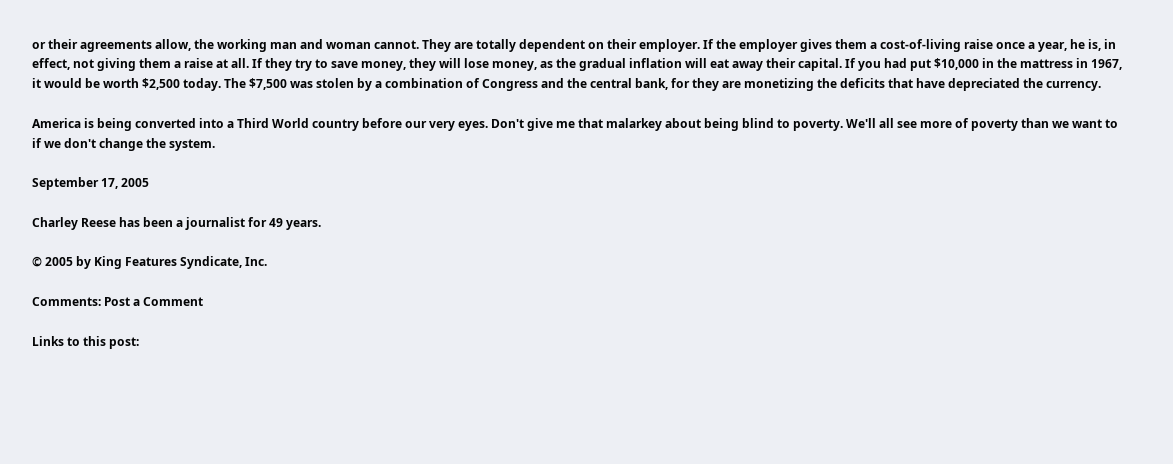or their agreements allow, the working man and woman cannot. They are totally dependent on their employer. If the employer gives them a cost-of-living raise once a year, he is, in effect, not giving them a raise at all. If they try to save money, they will lose money, as the gradual inflation will eat away their capital. If you had put $10,000 in the mattress in 1967, it would be worth $2,500 today. The $7,500 was stolen by a combination of Congress and the central bank, for they are monetizing the deficits that have depreciated the currency.

America is being converted into a Third World country before our very eyes. Don't give me that malarkey about being blind to poverty. We'll all see more of poverty than we want to if we don't change the system.

September 17, 2005

Charley Reese has been a journalist for 49 years.

© 2005 by King Features Syndicate, Inc.

Comments: Post a Comment

Links to this post: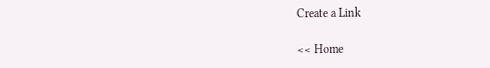Create a Link

<< Home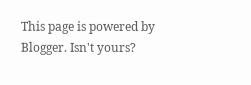This page is powered by Blogger. Isn't yours?